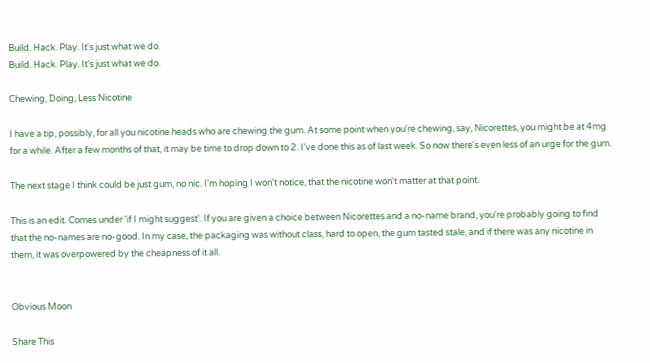Build. Hack. Play. It's just what we do.
Build. Hack. Play. It's just what we do.

Chewing, Doing, Less Nicotine

I have a tip, possibly, for all you nicotine heads who are chewing the gum. At some point when you're chewing, say, Nicorettes, you might be at 4mg for a while. After a few months of that, it may be time to drop down to 2. I've done this as of last week. So now there's even less of an urge for the gum.

The next stage I think could be just gum, no nic. I'm hoping I won't notice, that the nicotine won't matter at that point.

This is an edit. Comes under 'if I might suggest'. If you are given a choice between Nicorettes and a no-name brand, you're probably going to find that the no-names are no-good. In my case, the packaging was without class, hard to open, the gum tasted stale, and if there was any nicotine in them, it was overpowered by the cheapness of it all.


Obvious Moon

Share This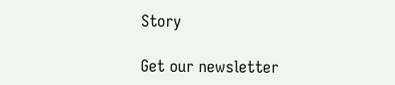Story

Get our newsletter